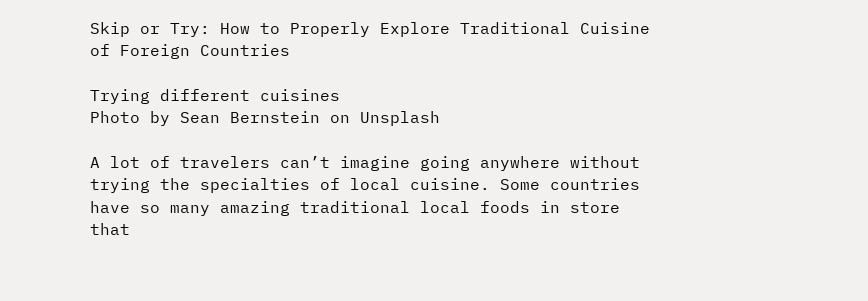Skip or Try: How to Properly Explore Traditional Cuisine of Foreign Countries

Trying different cuisines
Photo by Sean Bernstein on Unsplash

A lot of travelers can’t imagine going anywhere without trying the specialties of local cuisine. Some countries have so many amazing traditional local foods in store that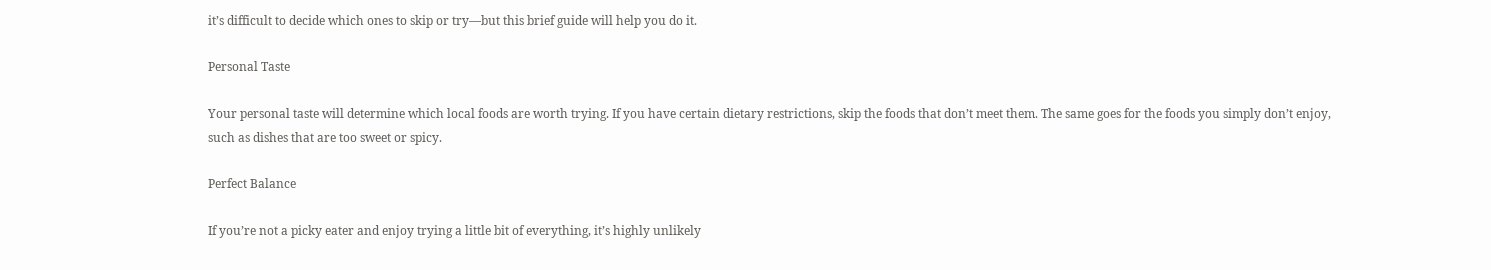it’s difficult to decide which ones to skip or try—but this brief guide will help you do it.

Personal Taste

Your personal taste will determine which local foods are worth trying. If you have certain dietary restrictions, skip the foods that don’t meet them. The same goes for the foods you simply don’t enjoy, such as dishes that are too sweet or spicy.

Perfect Balance

If you’re not a picky eater and enjoy trying a little bit of everything, it’s highly unlikely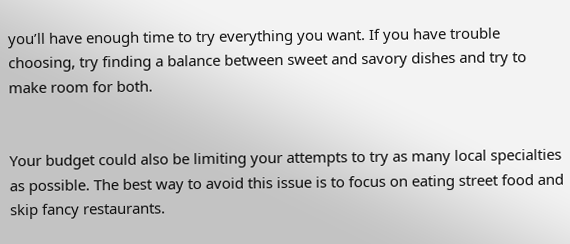you’ll have enough time to try everything you want. If you have trouble choosing, try finding a balance between sweet and savory dishes and try to make room for both.


Your budget could also be limiting your attempts to try as many local specialties as possible. The best way to avoid this issue is to focus on eating street food and skip fancy restaurants.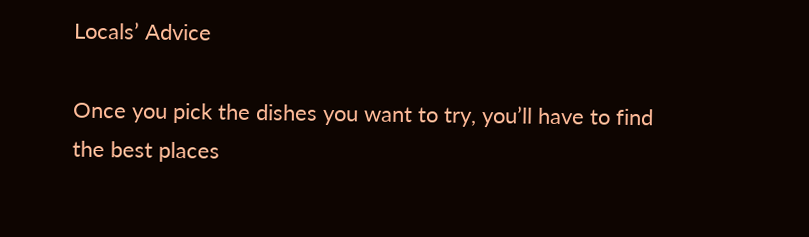Locals’ Advice

Once you pick the dishes you want to try, you’ll have to find the best places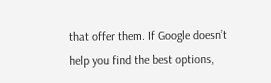that offer them. If Google doesn’t help you find the best options,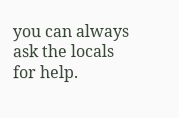you can always ask the locals for help.